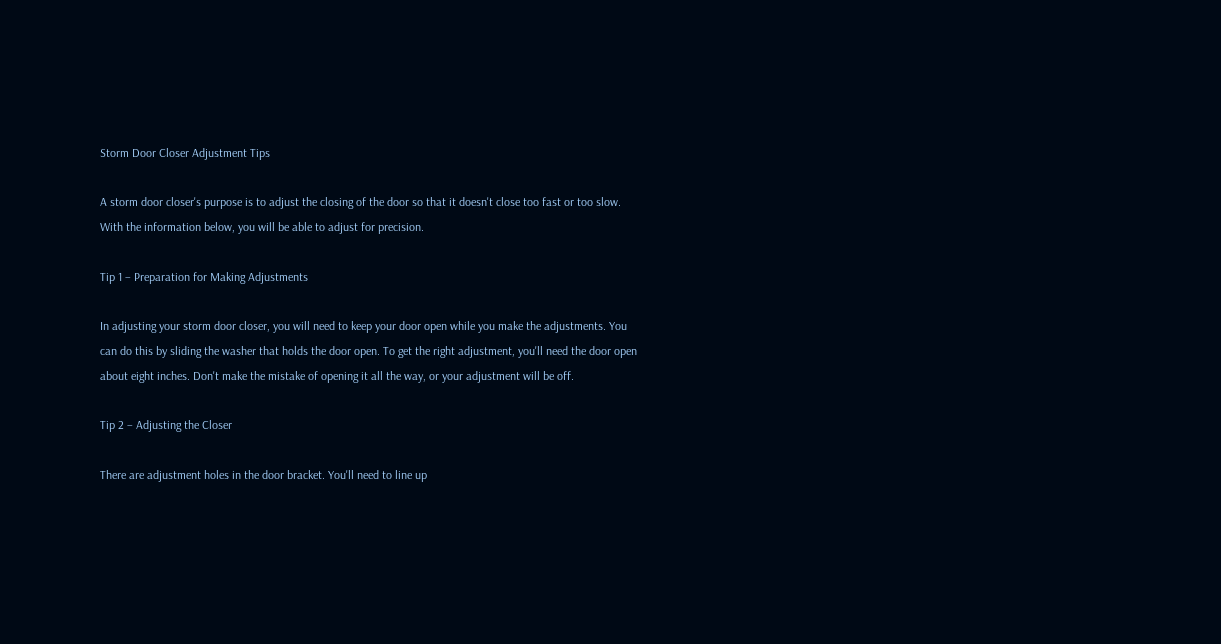Storm Door Closer Adjustment Tips

A storm door closer's purpose is to adjust the closing of the door so that it doesn't close too fast or too slow. With the information below, you will be able to adjust for precision.

Tip 1 – Preparation for Making Adjustments

In adjusting your storm door closer, you will need to keep your door open while you make the adjustments. You can do this by sliding the washer that holds the door open. To get the right adjustment, you'll need the door open about eight inches. Don't make the mistake of opening it all the way, or your adjustment will be off.

Tip 2 – Adjusting the Closer

There are adjustment holes in the door bracket. You'll need to line up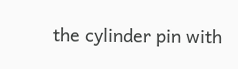the cylinder pin with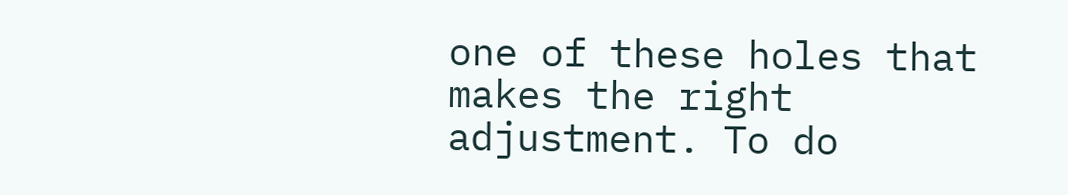one of these holes that makes the right adjustment. To do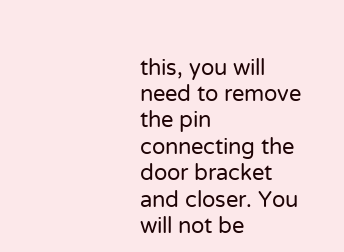this, you will need to remove the pin connecting the door bracket and closer. You will not be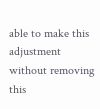able to make this adjustment without removing this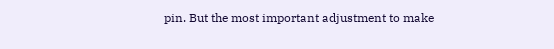pin. But the most important adjustment to make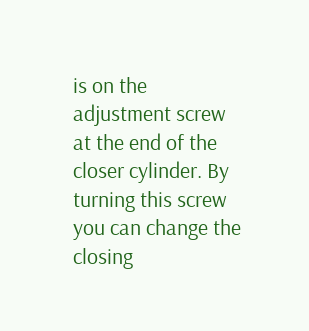is on the adjustment screw at the end of the closer cylinder. By turning this screw you can change the closing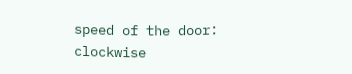speed of the door: clockwise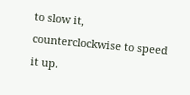to slow it, counterclockwise to speed it up.